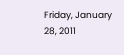Friday, January 28, 2011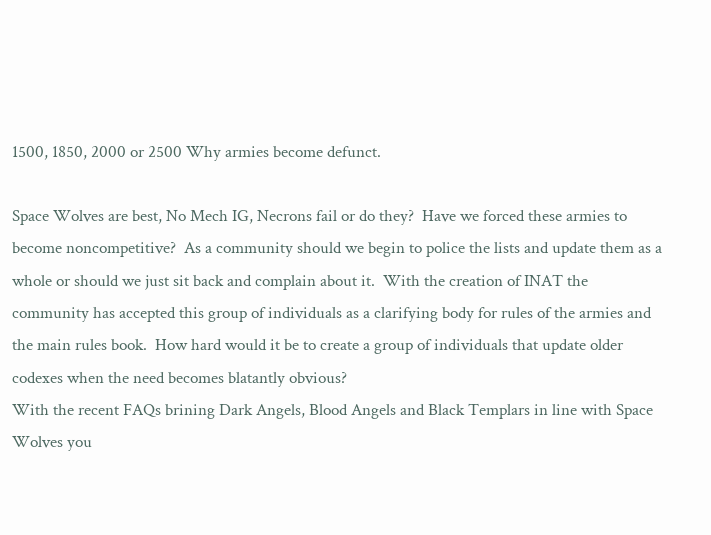1500, 1850, 2000 or 2500 Why armies become defunct.

Space Wolves are best, No Mech IG, Necrons fail or do they?  Have we forced these armies to become noncompetitive?  As a community should we begin to police the lists and update them as a whole or should we just sit back and complain about it.  With the creation of INAT the community has accepted this group of individuals as a clarifying body for rules of the armies and the main rules book.  How hard would it be to create a group of individuals that update older codexes when the need becomes blatantly obvious?
With the recent FAQs brining Dark Angels, Blood Angels and Black Templars in line with Space Wolves you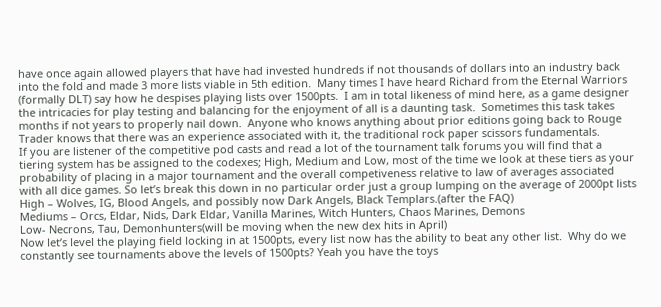have once again allowed players that have had invested hundreds if not thousands of dollars into an industry back into the fold and made 3 more lists viable in 5th edition.  Many times I have heard Richard from the Eternal Warriors (formally DLT) say how he despises playing lists over 1500pts.  I am in total likeness of mind here, as a game designer the intricacies for play testing and balancing for the enjoyment of all is a daunting task.  Sometimes this task takes months if not years to properly nail down.  Anyone who knows anything about prior editions going back to Rouge Trader knows that there was an experience associated with it, the traditional rock paper scissors fundamentals.
If you are listener of the competitive pod casts and read a lot of the tournament talk forums you will find that a tiering system has be assigned to the codexes; High, Medium and Low, most of the time we look at these tiers as your probability of placing in a major tournament and the overall competiveness relative to law of averages associated with all dice games. So let’s break this down in no particular order just a group lumping on the average of 2000pt lists
High – Wolves, IG, Blood Angels, and possibly now Dark Angels, Black Templars.(after the FAQ)
Mediums – Orcs, Eldar, Nids, Dark Eldar, Vanilla Marines, Witch Hunters, Chaos Marines, Demons
Low- Necrons, Tau, Demonhunters(will be moving when the new dex hits in April)
Now let’s level the playing field locking in at 1500pts, every list now has the ability to beat any other list.  Why do we constantly see tournaments above the levels of 1500pts? Yeah you have the toys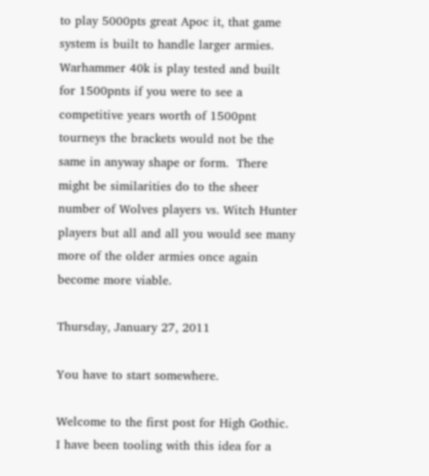to play 5000pts great Apoc it, that game system is built to handle larger armies.  Warhammer 40k is play tested and built for 1500pnts if you were to see a competitive years worth of 1500pnt tourneys the brackets would not be the same in anyway shape or form.  There might be similarities do to the sheer number of Wolves players vs. Witch Hunter players but all and all you would see many more of the older armies once again become more viable.

Thursday, January 27, 2011

You have to start somewhere.

Welcome to the first post for High Gothic. I have been tooling with this idea for a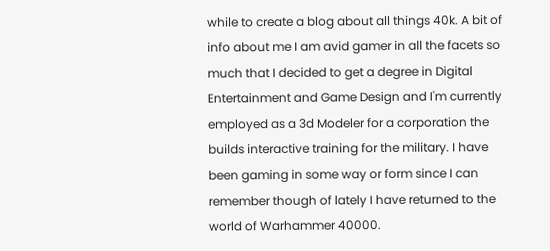while to create a blog about all things 40k. A bit of info about me I am avid gamer in all the facets so much that I decided to get a degree in Digital Entertainment and Game Design and I'm currently employed as a 3d Modeler for a corporation the builds interactive training for the military. I have been gaming in some way or form since I can remember though of lately I have returned to the world of Warhammer 40000.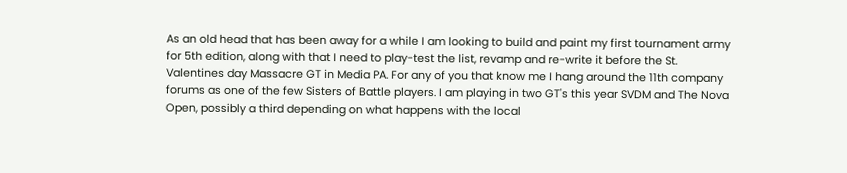As an old head that has been away for a while I am looking to build and paint my first tournament army for 5th edition, along with that I need to play-test the list, revamp and re-write it before the St. Valentines day Massacre GT in Media PA. For any of you that know me I hang around the 11th company forums as one of the few Sisters of Battle players. I am playing in two GT's this year SVDM and The Nova Open, possibly a third depending on what happens with the local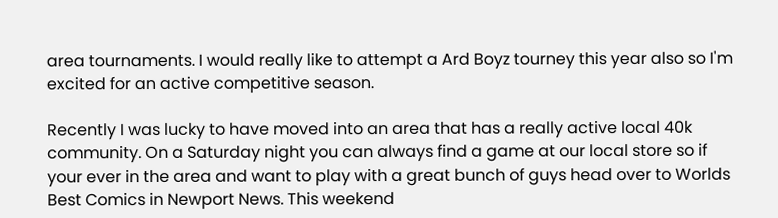area tournaments. I would really like to attempt a Ard Boyz tourney this year also so I'm excited for an active competitive season.

Recently I was lucky to have moved into an area that has a really active local 40k community. On a Saturday night you can always find a game at our local store so if your ever in the area and want to play with a great bunch of guys head over to Worlds Best Comics in Newport News. This weekend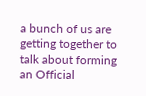a bunch of us are getting together to talk about forming an Official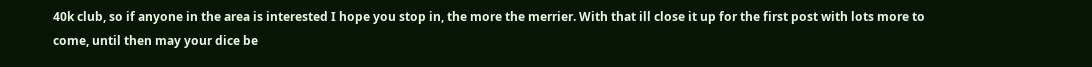40k club, so if anyone in the area is interested I hope you stop in, the more the merrier. With that ill close it up for the first post with lots more to come, until then may your dice be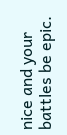nice and your battles be epic.